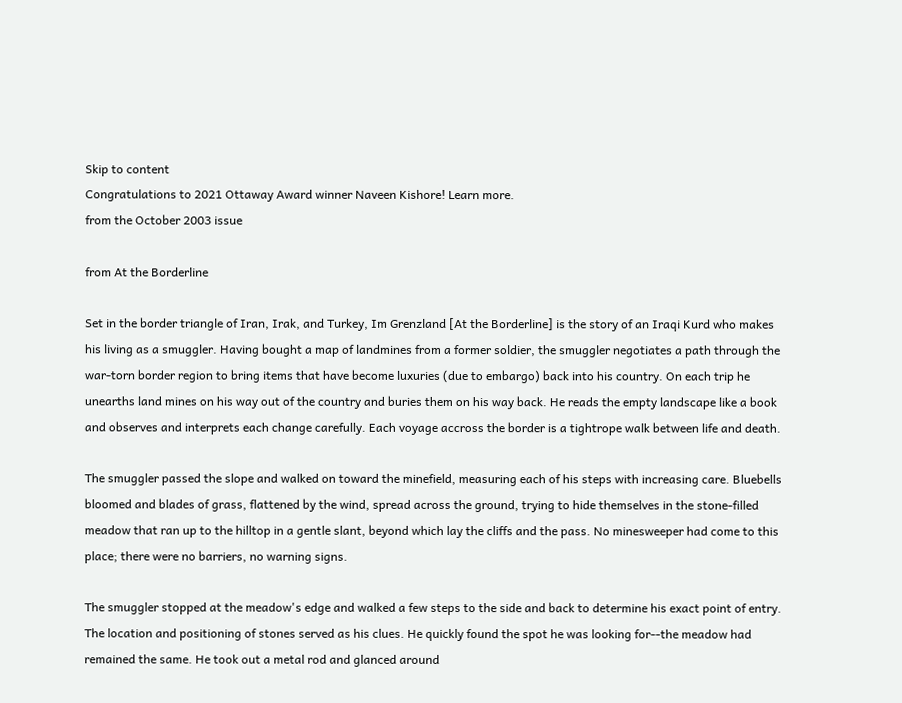Skip to content
Congratulations to 2021 Ottaway Award winner Naveen Kishore! Learn more.
from the October 2003 issue

from At the Borderline

Set in the border triangle of Iran, Irak, and Turkey, Im Grenzland [At the Borderline] is the story of an Iraqi Kurd who makes his living as a smuggler. Having bought a map of landmines from a former soldier, the smuggler negotiates a path through the war-torn border region to bring items that have become luxuries (due to embargo) back into his country. On each trip he unearths land mines on his way out of the country and buries them on his way back. He reads the empty landscape like a book and observes and interprets each change carefully. Each voyage accross the border is a tightrope walk between life and death.

The smuggler passed the slope and walked on toward the minefield, measuring each of his steps with increasing care. Bluebells bloomed and blades of grass, flattened by the wind, spread across the ground, trying to hide themselves in the stone-filled meadow that ran up to the hilltop in a gentle slant, beyond which lay the cliffs and the pass. No minesweeper had come to this place; there were no barriers, no warning signs.

The smuggler stopped at the meadow's edge and walked a few steps to the side and back to determine his exact point of entry. The location and positioning of stones served as his clues. He quickly found the spot he was looking for--the meadow had remained the same. He took out a metal rod and glanced around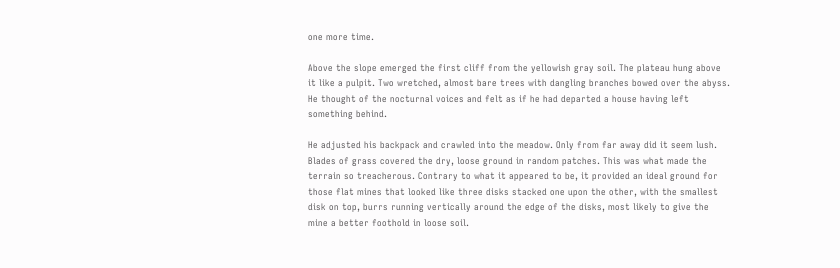one more time.

Above the slope emerged the first cliff from the yellowish gray soil. The plateau hung above it like a pulpit. Two wretched, almost bare trees with dangling branches bowed over the abyss. He thought of the nocturnal voices and felt as if he had departed a house having left something behind.

He adjusted his backpack and crawled into the meadow. Only from far away did it seem lush. Blades of grass covered the dry, loose ground in random patches. This was what made the terrain so treacherous. Contrary to what it appeared to be, it provided an ideal ground for those flat mines that looked like three disks stacked one upon the other, with the smallest disk on top, burrs running vertically around the edge of the disks, most likely to give the mine a better foothold in loose soil.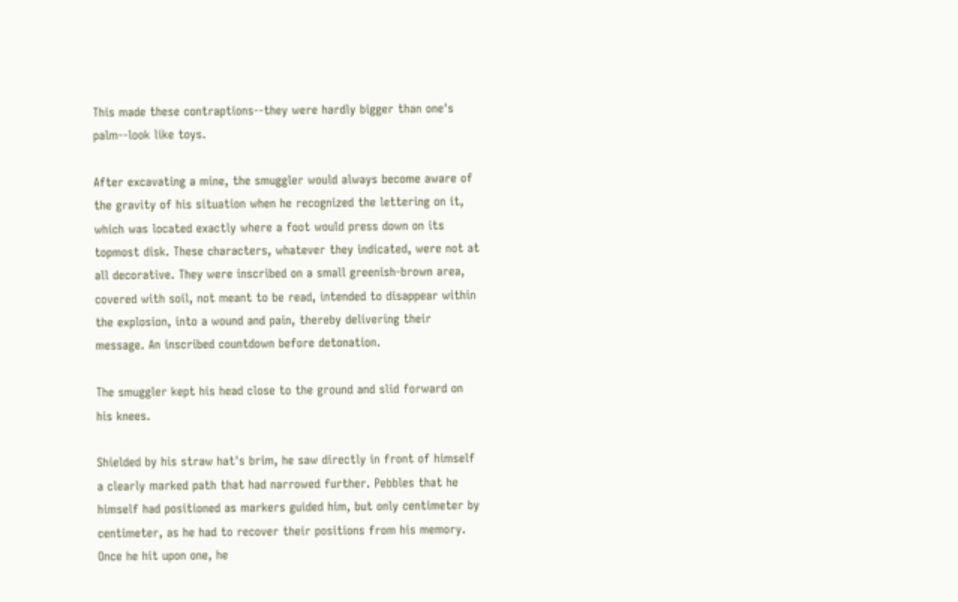This made these contraptions--they were hardly bigger than one's palm--look like toys.

After excavating a mine, the smuggler would always become aware of the gravity of his situation when he recognized the lettering on it, which was located exactly where a foot would press down on its topmost disk. These characters, whatever they indicated, were not at all decorative. They were inscribed on a small greenish-brown area, covered with soil, not meant to be read, intended to disappear within the explosion, into a wound and pain, thereby delivering their message. An inscribed countdown before detonation.

The smuggler kept his head close to the ground and slid forward on his knees.

Shielded by his straw hat's brim, he saw directly in front of himself a clearly marked path that had narrowed further. Pebbles that he himself had positioned as markers guided him, but only centimeter by centimeter, as he had to recover their positions from his memory. Once he hit upon one, he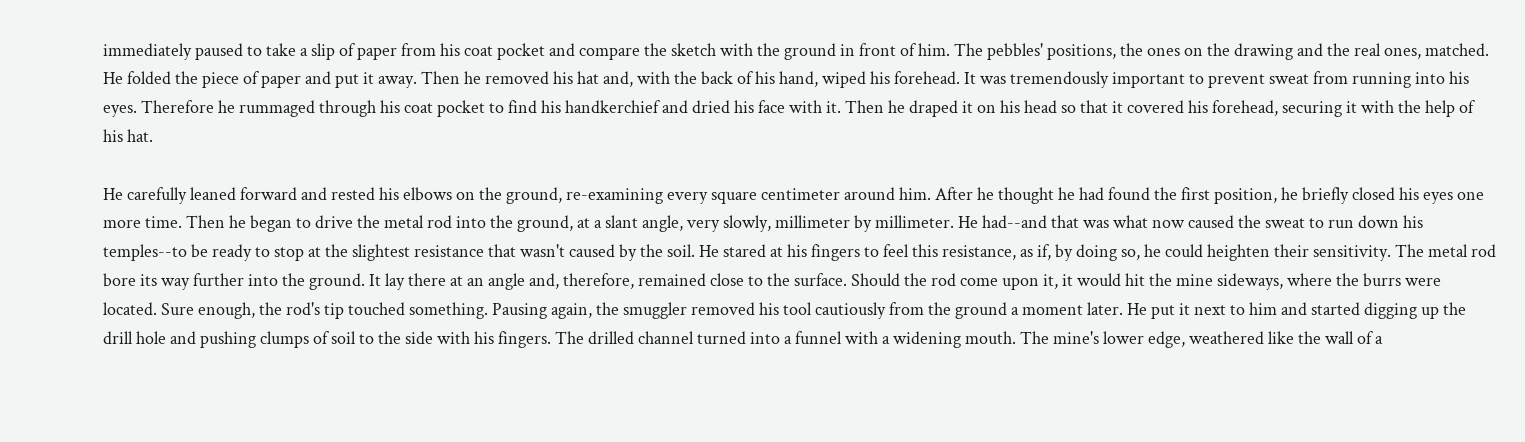immediately paused to take a slip of paper from his coat pocket and compare the sketch with the ground in front of him. The pebbles' positions, the ones on the drawing and the real ones, matched. He folded the piece of paper and put it away. Then he removed his hat and, with the back of his hand, wiped his forehead. It was tremendously important to prevent sweat from running into his eyes. Therefore he rummaged through his coat pocket to find his handkerchief and dried his face with it. Then he draped it on his head so that it covered his forehead, securing it with the help of his hat.

He carefully leaned forward and rested his elbows on the ground, re-examining every square centimeter around him. After he thought he had found the first position, he briefly closed his eyes one more time. Then he began to drive the metal rod into the ground, at a slant angle, very slowly, millimeter by millimeter. He had--and that was what now caused the sweat to run down his temples--to be ready to stop at the slightest resistance that wasn't caused by the soil. He stared at his fingers to feel this resistance, as if, by doing so, he could heighten their sensitivity. The metal rod bore its way further into the ground. It lay there at an angle and, therefore, remained close to the surface. Should the rod come upon it, it would hit the mine sideways, where the burrs were located. Sure enough, the rod's tip touched something. Pausing again, the smuggler removed his tool cautiously from the ground a moment later. He put it next to him and started digging up the drill hole and pushing clumps of soil to the side with his fingers. The drilled channel turned into a funnel with a widening mouth. The mine's lower edge, weathered like the wall of a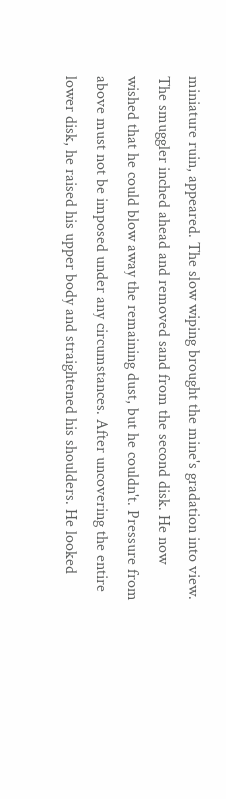miniature ruin, appeared. The slow wiping brought the mine's gradation into view. The smuggler inched ahead and removed sand from the second disk. He now wished that he could blow away the remaining dust, but he couldn't. Pressure from above must not be imposed under any circumstances. After uncovering the entire lower disk, he raised his upper body and straightened his shoulders. He looked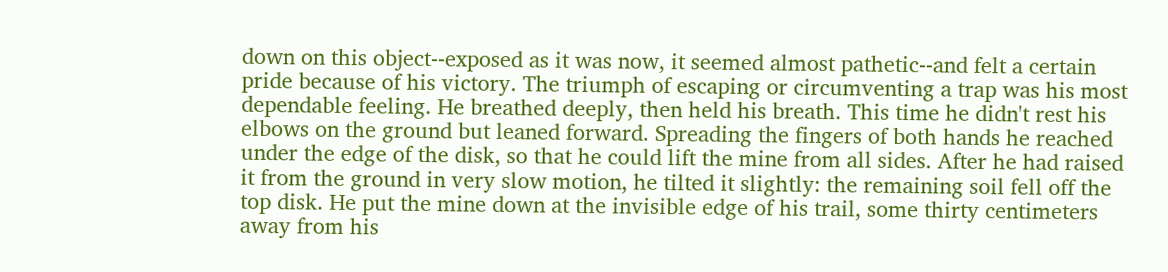down on this object--exposed as it was now, it seemed almost pathetic--and felt a certain pride because of his victory. The triumph of escaping or circumventing a trap was his most dependable feeling. He breathed deeply, then held his breath. This time he didn't rest his elbows on the ground but leaned forward. Spreading the fingers of both hands he reached under the edge of the disk, so that he could lift the mine from all sides. After he had raised it from the ground in very slow motion, he tilted it slightly: the remaining soil fell off the top disk. He put the mine down at the invisible edge of his trail, some thirty centimeters away from his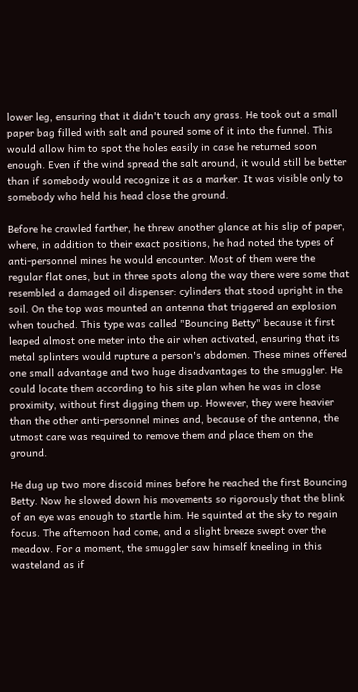lower leg, ensuring that it didn't touch any grass. He took out a small paper bag filled with salt and poured some of it into the funnel. This would allow him to spot the holes easily in case he returned soon enough. Even if the wind spread the salt around, it would still be better than if somebody would recognize it as a marker. It was visible only to somebody who held his head close the ground.

Before he crawled farther, he threw another glance at his slip of paper, where, in addition to their exact positions, he had noted the types of anti-personnel mines he would encounter. Most of them were the regular flat ones, but in three spots along the way there were some that resembled a damaged oil dispenser: cylinders that stood upright in the soil. On the top was mounted an antenna that triggered an explosion when touched. This type was called "Bouncing Betty" because it first leaped almost one meter into the air when activated, ensuring that its metal splinters would rupture a person's abdomen. These mines offered one small advantage and two huge disadvantages to the smuggler. He could locate them according to his site plan when he was in close proximity, without first digging them up. However, they were heavier than the other anti-personnel mines and, because of the antenna, the utmost care was required to remove them and place them on the ground.

He dug up two more discoid mines before he reached the first Bouncing Betty. Now he slowed down his movements so rigorously that the blink of an eye was enough to startle him. He squinted at the sky to regain focus. The afternoon had come, and a slight breeze swept over the meadow. For a moment, the smuggler saw himself kneeling in this wasteland as if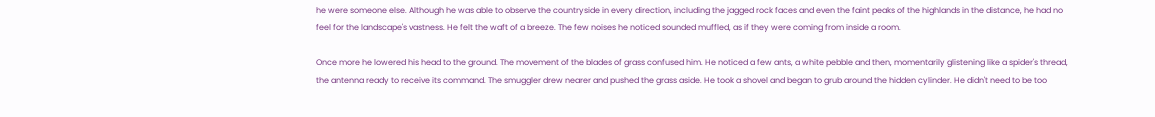he were someone else. Although he was able to observe the countryside in every direction, including the jagged rock faces and even the faint peaks of the highlands in the distance, he had no feel for the landscape's vastness. He felt the waft of a breeze. The few noises he noticed sounded muffled, as if they were coming from inside a room.

Once more he lowered his head to the ground. The movement of the blades of grass confused him. He noticed a few ants, a white pebble and then, momentarily glistening like a spider's thread, the antenna ready to receive its command. The smuggler drew nearer and pushed the grass aside. He took a shovel and began to grub around the hidden cylinder. He didn't need to be too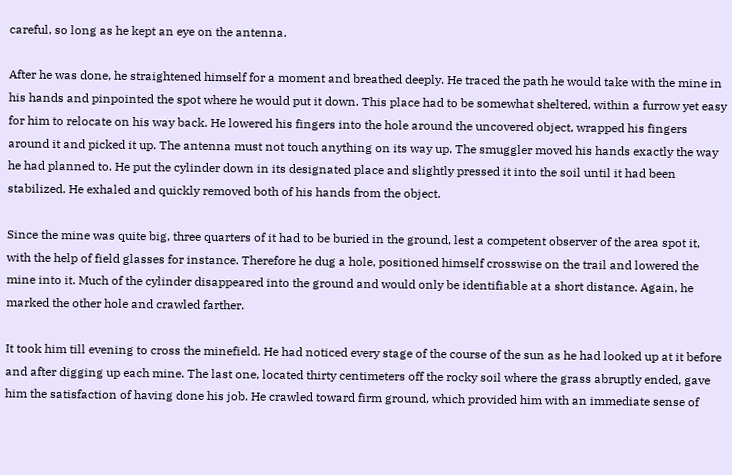careful, so long as he kept an eye on the antenna.

After he was done, he straightened himself for a moment and breathed deeply. He traced the path he would take with the mine in his hands and pinpointed the spot where he would put it down. This place had to be somewhat sheltered, within a furrow yet easy for him to relocate on his way back. He lowered his fingers into the hole around the uncovered object, wrapped his fingers around it and picked it up. The antenna must not touch anything on its way up. The smuggler moved his hands exactly the way he had planned to. He put the cylinder down in its designated place and slightly pressed it into the soil until it had been stabilized. He exhaled and quickly removed both of his hands from the object.

Since the mine was quite big, three quarters of it had to be buried in the ground, lest a competent observer of the area spot it, with the help of field glasses for instance. Therefore he dug a hole, positioned himself crosswise on the trail and lowered the mine into it. Much of the cylinder disappeared into the ground and would only be identifiable at a short distance. Again, he marked the other hole and crawled farther.

It took him till evening to cross the minefield. He had noticed every stage of the course of the sun as he had looked up at it before and after digging up each mine. The last one, located thirty centimeters off the rocky soil where the grass abruptly ended, gave him the satisfaction of having done his job. He crawled toward firm ground, which provided him with an immediate sense of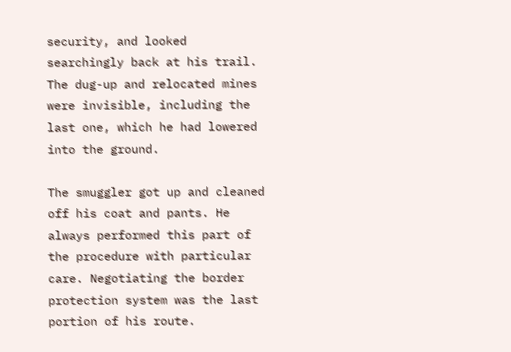security, and looked searchingly back at his trail. The dug-up and relocated mines were invisible, including the last one, which he had lowered into the ground.

The smuggler got up and cleaned off his coat and pants. He always performed this part of the procedure with particular care. Negotiating the border protection system was the last portion of his route.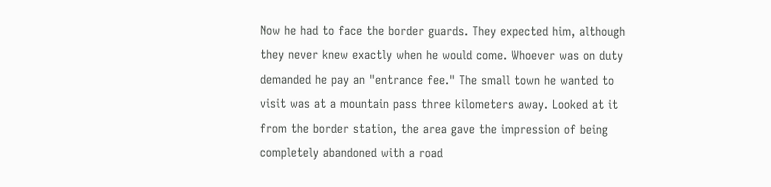Now he had to face the border guards. They expected him, although they never knew exactly when he would come. Whoever was on duty demanded he pay an "entrance fee." The small town he wanted to visit was at a mountain pass three kilometers away. Looked at it from the border station, the area gave the impression of being completely abandoned with a road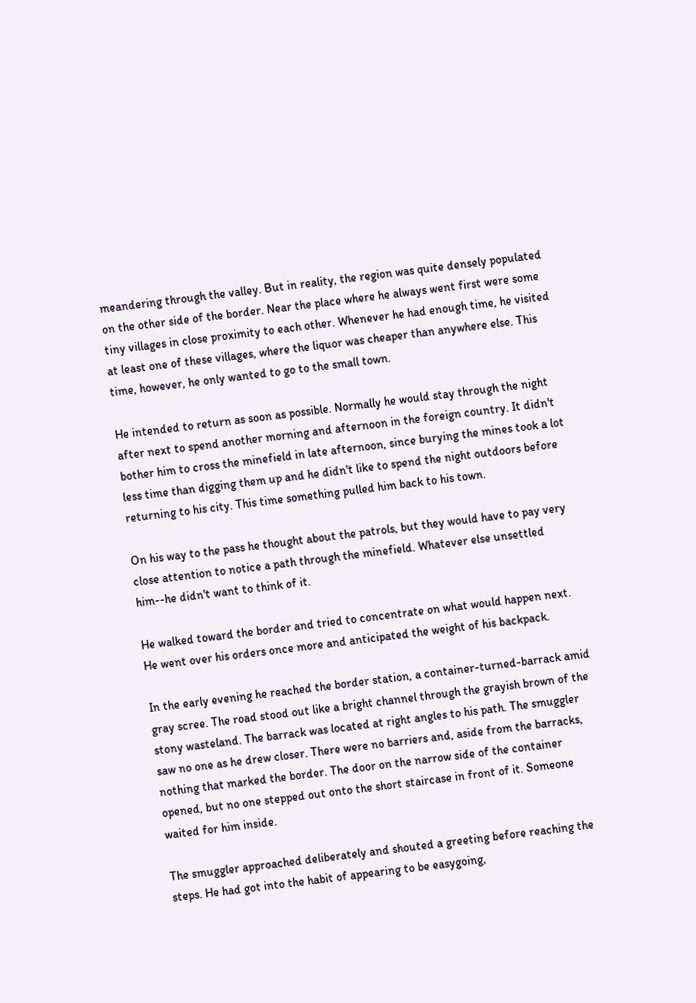meandering through the valley. But in reality, the region was quite densely populated on the other side of the border. Near the place where he always went first were some tiny villages in close proximity to each other. Whenever he had enough time, he visited at least one of these villages, where the liquor was cheaper than anywhere else. This time, however, he only wanted to go to the small town.

He intended to return as soon as possible. Normally he would stay through the night after next to spend another morning and afternoon in the foreign country. It didn't bother him to cross the minefield in late afternoon, since burying the mines took a lot less time than digging them up and he didn't like to spend the night outdoors before returning to his city. This time something pulled him back to his town.

On his way to the pass he thought about the patrols, but they would have to pay very close attention to notice a path through the minefield. Whatever else unsettled him--he didn't want to think of it.

He walked toward the border and tried to concentrate on what would happen next. He went over his orders once more and anticipated the weight of his backpack.

In the early evening he reached the border station, a container-turned-barrack amid gray scree. The road stood out like a bright channel through the grayish brown of the stony wasteland. The barrack was located at right angles to his path. The smuggler saw no one as he drew closer. There were no barriers and, aside from the barracks, nothing that marked the border. The door on the narrow side of the container opened, but no one stepped out onto the short staircase in front of it. Someone waited for him inside.

The smuggler approached deliberately and shouted a greeting before reaching the steps. He had got into the habit of appearing to be easygoing,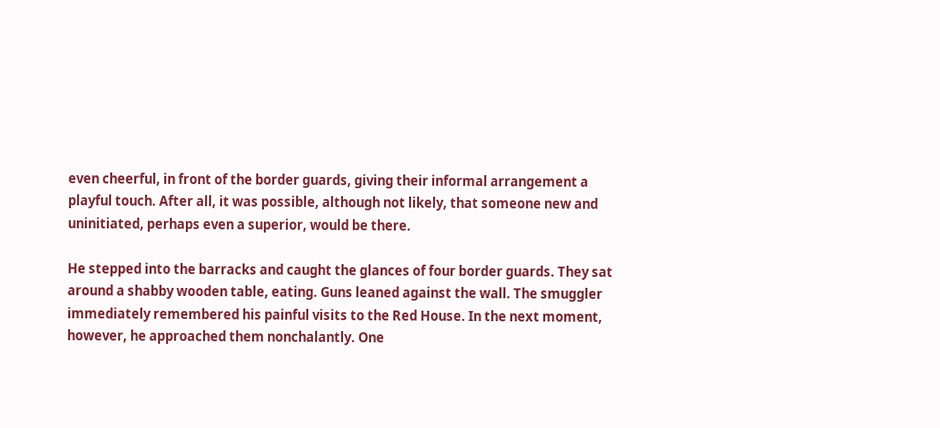even cheerful, in front of the border guards, giving their informal arrangement a playful touch. After all, it was possible, although not likely, that someone new and uninitiated, perhaps even a superior, would be there.

He stepped into the barracks and caught the glances of four border guards. They sat around a shabby wooden table, eating. Guns leaned against the wall. The smuggler immediately remembered his painful visits to the Red House. In the next moment, however, he approached them nonchalantly. One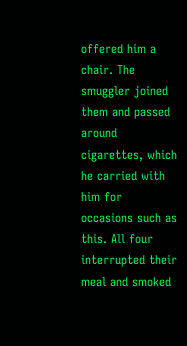offered him a chair. The smuggler joined them and passed around cigarettes, which he carried with him for occasions such as this. All four interrupted their meal and smoked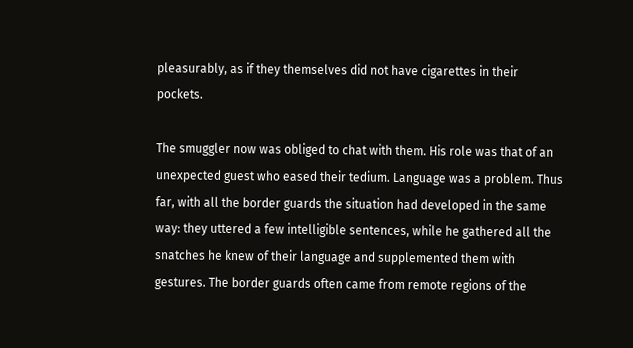pleasurably, as if they themselves did not have cigarettes in their pockets.

The smuggler now was obliged to chat with them. His role was that of an unexpected guest who eased their tedium. Language was a problem. Thus far, with all the border guards the situation had developed in the same way: they uttered a few intelligible sentences, while he gathered all the snatches he knew of their language and supplemented them with gestures. The border guards often came from remote regions of the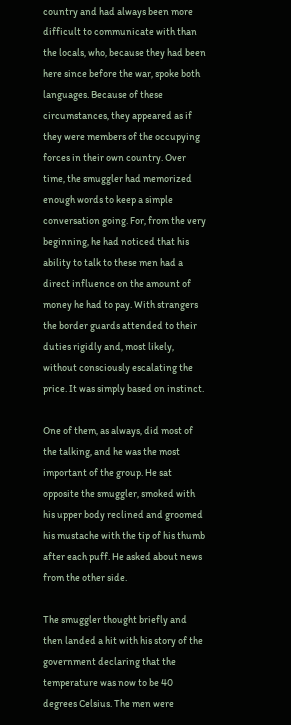country and had always been more difficult to communicate with than the locals, who, because they had been here since before the war, spoke both languages. Because of these circumstances, they appeared as if they were members of the occupying forces in their own country. Over time, the smuggler had memorized enough words to keep a simple conversation going. For, from the very beginning, he had noticed that his ability to talk to these men had a direct influence on the amount of money he had to pay. With strangers the border guards attended to their duties rigidly and, most likely, without consciously escalating the price. It was simply based on instinct.

One of them, as always, did most of the talking, and he was the most important of the group. He sat opposite the smuggler, smoked with his upper body reclined and groomed his mustache with the tip of his thumb after each puff. He asked about news from the other side.

The smuggler thought briefly and then landed a hit with his story of the government declaring that the temperature was now to be 40 degrees Celsius. The men were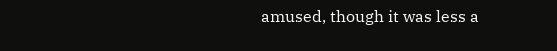amused, though it was less a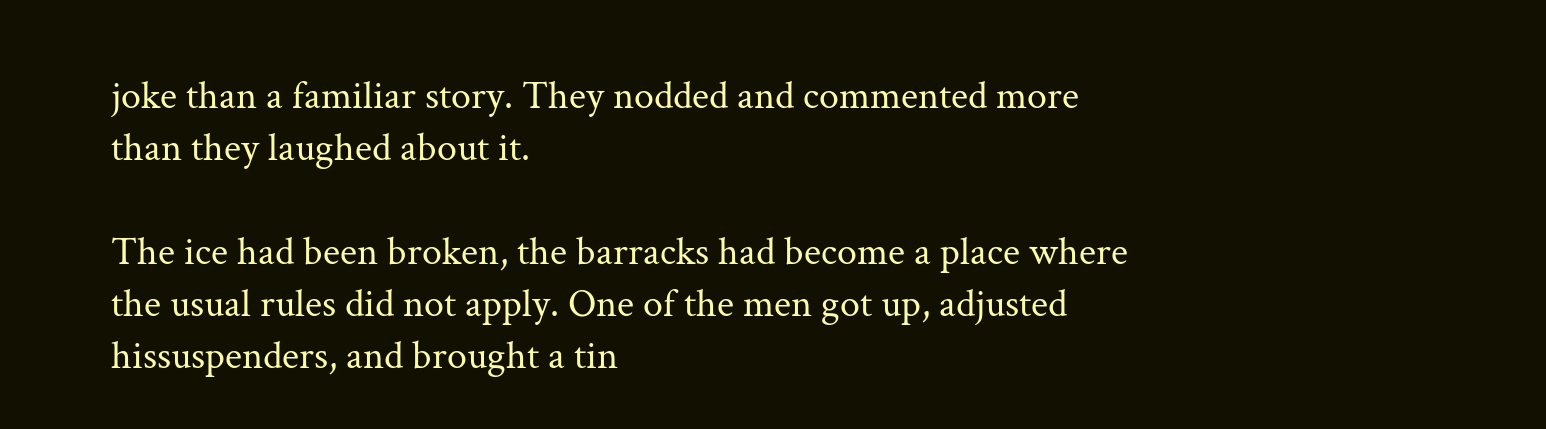joke than a familiar story. They nodded and commented more than they laughed about it.

The ice had been broken, the barracks had become a place where the usual rules did not apply. One of the men got up, adjusted hissuspenders, and brought a tin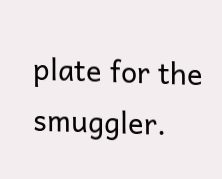plate for the smuggler.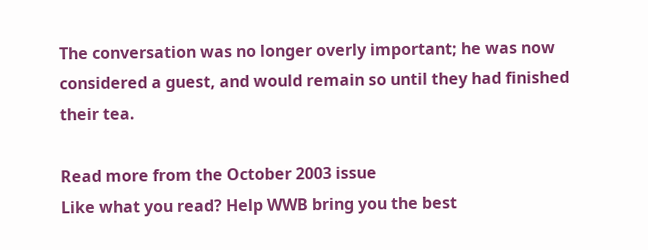The conversation was no longer overly important; he was now considered a guest, and would remain so until they had finished their tea.

Read more from the October 2003 issue
Like what you read? Help WWB bring you the best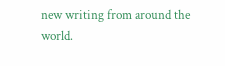new writing from around the world.